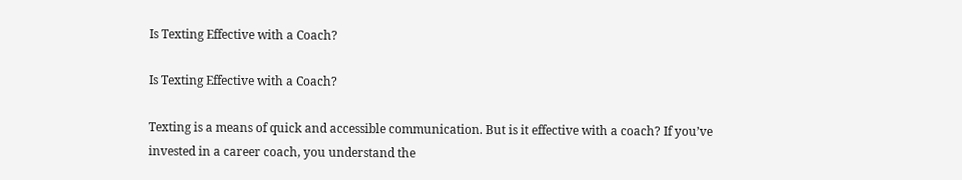Is Texting Effective with a Coach?

Is Texting Effective with a Coach?

Texting is a means of quick and accessible communication. But is it effective with a coach? If you’ve invested in a career coach, you understand the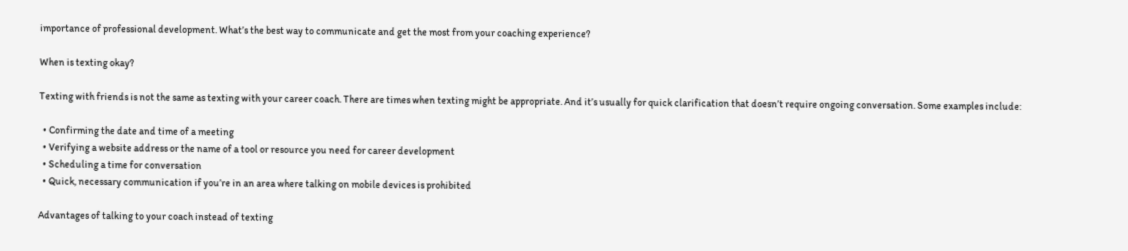importance of professional development. What’s the best way to communicate and get the most from your coaching experience?

When is texting okay?

Texting with friends is not the same as texting with your career coach. There are times when texting might be appropriate. And it’s usually for quick clarification that doesn’t require ongoing conversation. Some examples include:

  • Confirming the date and time of a meeting
  • Verifying a website address or the name of a tool or resource you need for career development
  • Scheduling a time for conversation
  • Quick, necessary communication if you’re in an area where talking on mobile devices is prohibited

Advantages of talking to your coach instead of texting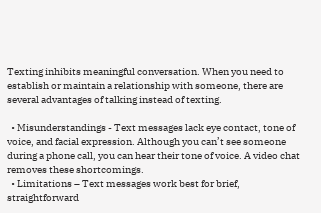Texting inhibits meaningful conversation. When you need to establish or maintain a relationship with someone, there are several advantages of talking instead of texting.

  • Misunderstandings - Text messages lack eye contact, tone of voice, and facial expression. Although you can’t see someone during a phone call, you can hear their tone of voice. A video chat removes these shortcomings.
  • Limitations – Text messages work best for brief, straightforward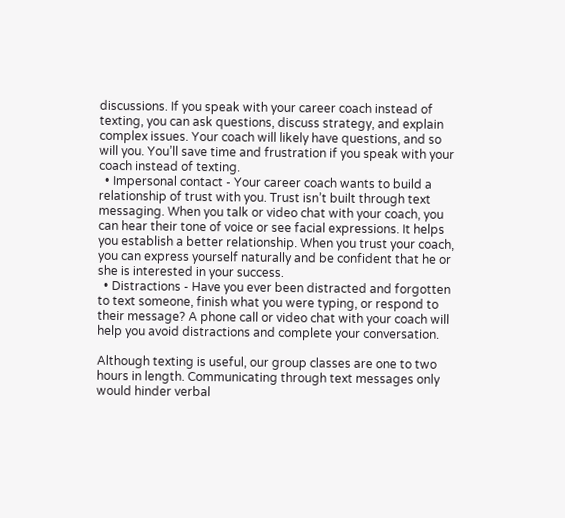discussions. If you speak with your career coach instead of texting, you can ask questions, discuss strategy, and explain complex issues. Your coach will likely have questions, and so will you. You’ll save time and frustration if you speak with your coach instead of texting.
  • Impersonal contact - Your career coach wants to build a relationship of trust with you. Trust isn’t built through text messaging. When you talk or video chat with your coach, you can hear their tone of voice or see facial expressions. It helps you establish a better relationship. When you trust your coach, you can express yourself naturally and be confident that he or she is interested in your success.
  • Distractions - Have you ever been distracted and forgotten to text someone, finish what you were typing, or respond to their message? A phone call or video chat with your coach will help you avoid distractions and complete your conversation.

Although texting is useful, our group classes are one to two hours in length. Communicating through text messages only would hinder verbal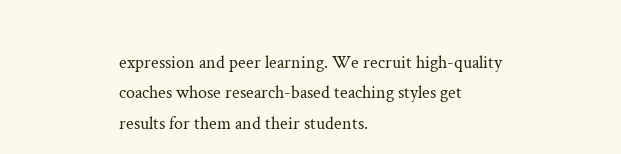expression and peer learning. We recruit high-quality coaches whose research-based teaching styles get results for them and their students.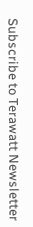Subscribe to Terawatt Newsletter